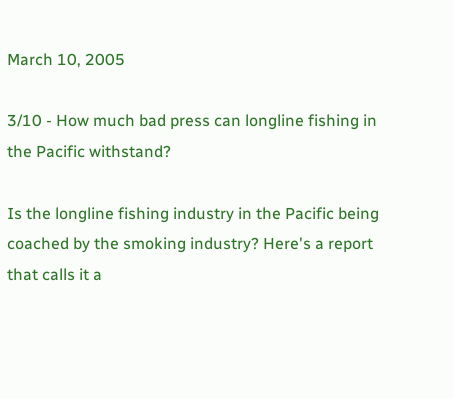March 10, 2005

3/10 - How much bad press can longline fishing in the Pacific withstand?

Is the longline fishing industry in the Pacific being coached by the smoking industry? Here's a report that calls it a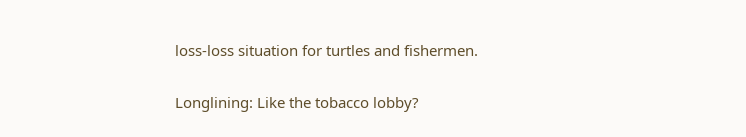loss-loss situation for turtles and fishermen.

Longlining: Like the tobacco lobby?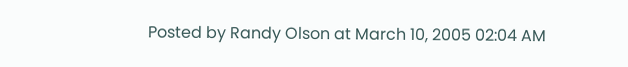Posted by Randy Olson at March 10, 2005 02:04 AM